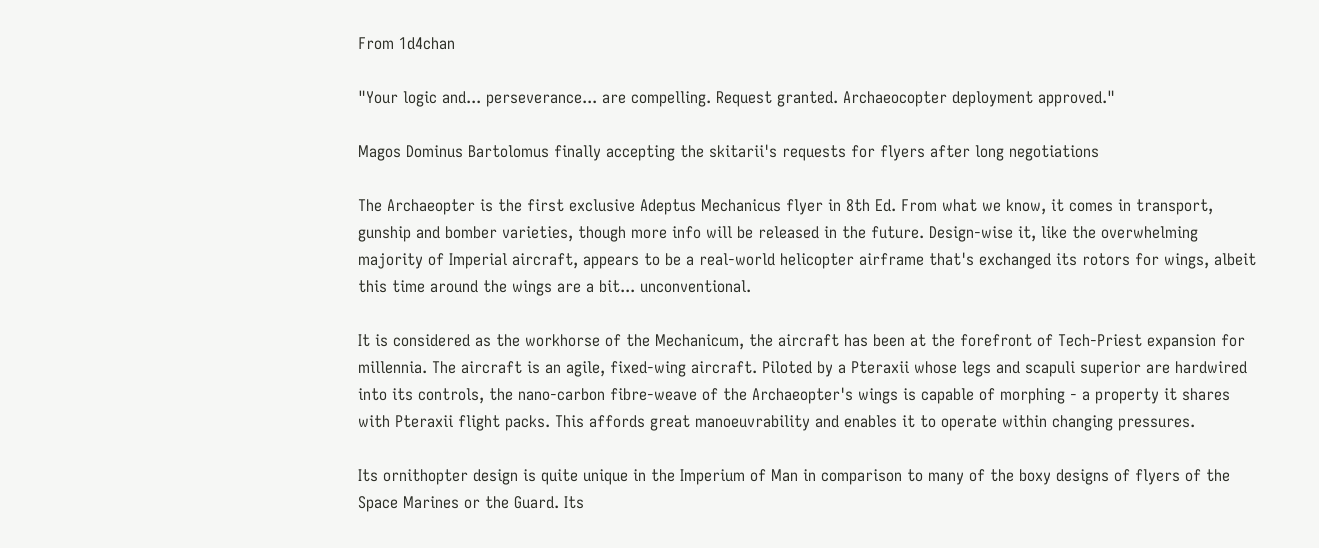From 1d4chan

"Your logic and... perseverance... are compelling. Request granted. Archaeocopter deployment approved."

Magos Dominus Bartolomus finally accepting the skitarii's requests for flyers after long negotiations

The Archaeopter is the first exclusive Adeptus Mechanicus flyer in 8th Ed. From what we know, it comes in transport, gunship and bomber varieties, though more info will be released in the future. Design-wise it, like the overwhelming majority of Imperial aircraft, appears to be a real-world helicopter airframe that's exchanged its rotors for wings, albeit this time around the wings are a bit... unconventional.

It is considered as the workhorse of the Mechanicum, the aircraft has been at the forefront of Tech-Priest expansion for millennia. The aircraft is an agile, fixed-wing aircraft. Piloted by a Pteraxii whose legs and scapuli superior are hardwired into its controls, the nano-carbon fibre-weave of the Archaeopter's wings is capable of morphing - a property it shares with Pteraxii flight packs. This affords great manoeuvrability and enables it to operate within changing pressures.

Its ornithopter design is quite unique in the Imperium of Man in comparison to many of the boxy designs of flyers of the Space Marines or the Guard. Its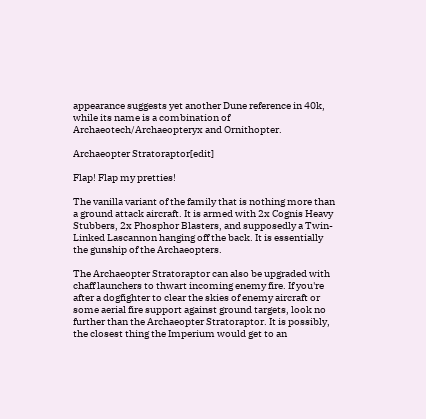appearance suggests yet another Dune reference in 40k, while its name is a combination of Archaeotech/Archaeopteryx and Ornithopter.

Archaeopter Stratoraptor[edit]

Flap! Flap my pretties!

The vanilla variant of the family that is nothing more than a ground attack aircraft. It is armed with 2x Cognis Heavy Stubbers, 2x Phosphor Blasters, and supposedly a Twin-Linked Lascannon hanging off the back. It is essentially the gunship of the Archaeopters.

The Archaeopter Stratoraptor can also be upgraded with chaff launchers to thwart incoming enemy fire. If you're after a dogfighter to clear the skies of enemy aircraft or some aerial fire support against ground targets, look no further than the Archaeopter Stratoraptor. It is possibly, the closest thing the Imperium would get to an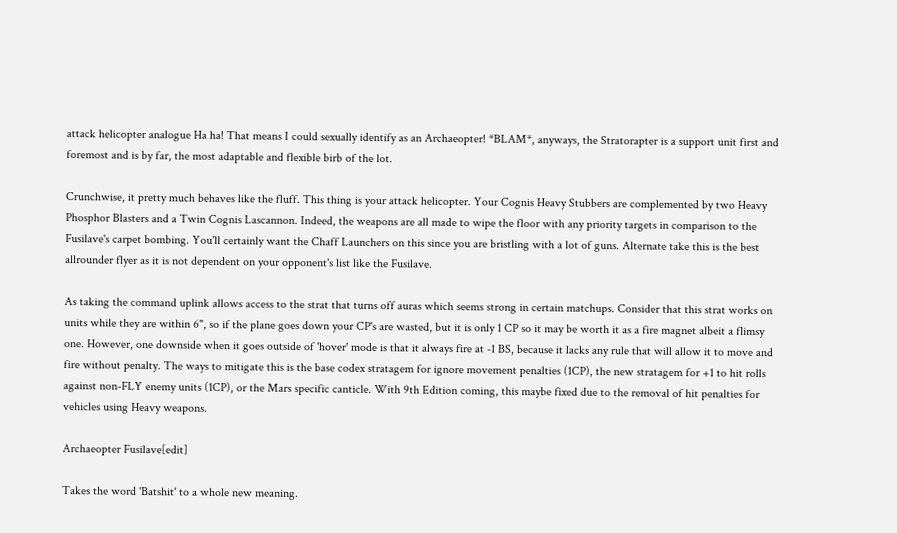attack helicopter analogue Ha ha! That means I could sexually identify as an Archaeopter! *BLAM*, anyways, the Stratorapter is a support unit first and foremost and is by far, the most adaptable and flexible birb of the lot.

Crunchwise, it pretty much behaves like the fluff. This thing is your attack helicopter. Your Cognis Heavy Stubbers are complemented by two Heavy Phosphor Blasters and a Twin Cognis Lascannon. Indeed, the weapons are all made to wipe the floor with any priority targets in comparison to the Fusilave's carpet bombing. You'll certainly want the Chaff Launchers on this since you are bristling with a lot of guns. Alternate take this is the best allrounder flyer as it is not dependent on your opponent's list like the Fusilave.

As taking the command uplink allows access to the strat that turns off auras which seems strong in certain matchups. Consider that this strat works on units while they are within 6", so if the plane goes down your CP's are wasted, but it is only 1 CP so it may be worth it as a fire magnet albeit a flimsy one. However, one downside when it goes outside of 'hover' mode is that it always fire at -1 BS, because it lacks any rule that will allow it to move and fire without penalty. The ways to mitigate this is the base codex stratagem for ignore movement penalties (1CP), the new stratagem for +1 to hit rolls against non-FLY enemy units (1CP), or the Mars specific canticle. With 9th Edition coming, this maybe fixed due to the removal of hit penalties for vehicles using Heavy weapons.

Archaeopter Fusilave[edit]

Takes the word 'Batshit' to a whole new meaning.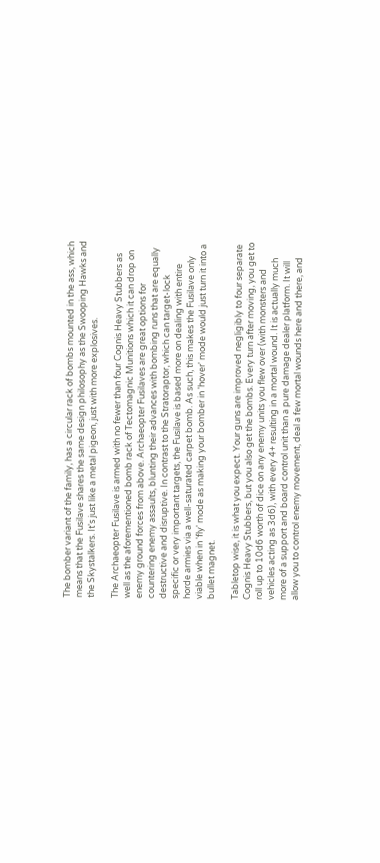The bomber variant of the family, has a circular rack of bombs mounted in the ass, which means that the Fusilave shares the same design philosophy as the Swooping Hawks and the Skystalkers. It's just like a metal pigeon, just with more explosives.

The Archaeopter Fusilave is armed with no fewer than four Cognis Heavy Stubbers as well as the aforementioned bomb rack of Tectomagnic Munitions which it can drop on enemy ground forces from above. Archaeopter Fusilaves are great options for countering enemy assaults, blunting their advances with bombing runs that are equally destructive and disruptive. In contrast to the Stratoraptor, which can target-lock specific or very important targets, the Fusilave is based more on dealing with entire horde armies via a well-saturated carpet bomb. As such, this makes the Fusilave only viable when in 'fly' mode as making your bomber in 'hover' mode would just turn it into a bullet magnet.

Tabletop wise, it is what you expect. Your guns are improved negligibly to four separate Cognis Heavy Stubbers, but you also get the bombs. Every turn after moving, you get to roll up to 10d6 worth of dice on any enemy units you flew over (with monsters and vehicles acting as 3d6), with every 4+ resulting in a mortal wound. It is actually much more of a support and board control unit than a pure damage dealer platform. It will allow you to control enemy movement, deal a few mortal wounds here and there, and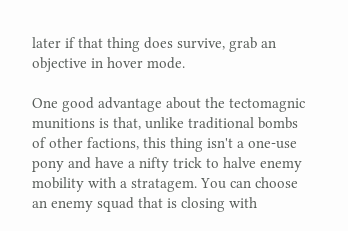later if that thing does survive, grab an objective in hover mode.

One good advantage about the tectomagnic munitions is that, unlike traditional bombs of other factions, this thing isn't a one-use pony and have a nifty trick to halve enemy mobility with a stratagem. You can choose an enemy squad that is closing with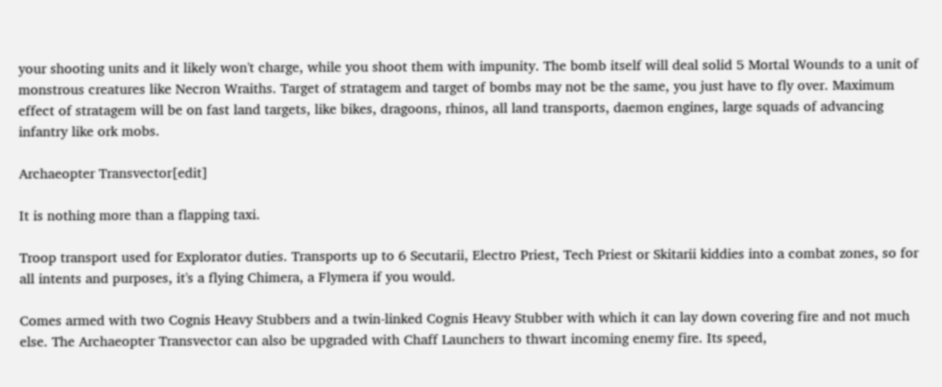your shooting units and it likely won't charge, while you shoot them with impunity. The bomb itself will deal solid 5 Mortal Wounds to a unit of monstrous creatures like Necron Wraiths. Target of stratagem and target of bombs may not be the same, you just have to fly over. Maximum effect of stratagem will be on fast land targets, like bikes, dragoons, rhinos, all land transports, daemon engines, large squads of advancing infantry like ork mobs.

Archaeopter Transvector[edit]

It is nothing more than a flapping taxi.

Troop transport used for Explorator duties. Transports up to 6 Secutarii, Electro Priest, Tech Priest or Skitarii kiddies into a combat zones, so for all intents and purposes, it's a flying Chimera, a Flymera if you would.

Comes armed with two Cognis Heavy Stubbers and a twin-linked Cognis Heavy Stubber with which it can lay down covering fire and not much else. The Archaeopter Transvector can also be upgraded with Chaff Launchers to thwart incoming enemy fire. Its speed,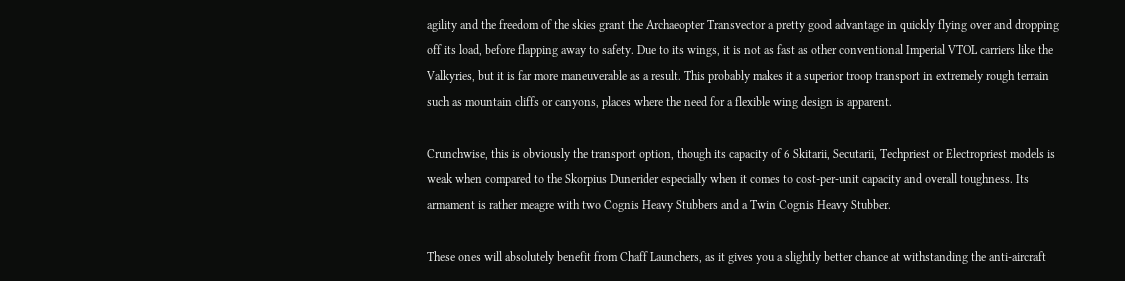agility and the freedom of the skies grant the Archaeopter Transvector a pretty good advantage in quickly flying over and dropping off its load, before flapping away to safety. Due to its wings, it is not as fast as other conventional Imperial VTOL carriers like the Valkyries, but it is far more maneuverable as a result. This probably makes it a superior troop transport in extremely rough terrain such as mountain cliffs or canyons, places where the need for a flexible wing design is apparent.

Crunchwise, this is obviously the transport option, though its capacity of 6 Skitarii, Secutarii, Techpriest or Electropriest models is weak when compared to the Skorpius Dunerider especially when it comes to cost-per-unit capacity and overall toughness. Its armament is rather meagre with two Cognis Heavy Stubbers and a Twin Cognis Heavy Stubber.

These ones will absolutely benefit from Chaff Launchers, as it gives you a slightly better chance at withstanding the anti-aircraft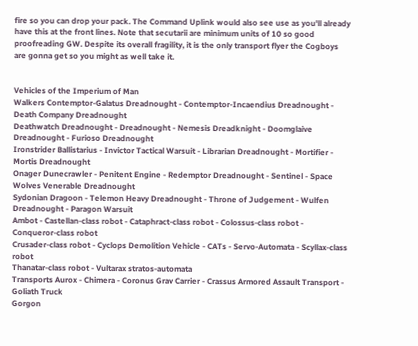fire so you can drop your pack. The Command Uplink would also see use as you'll already have this at the front lines. Note that secutarii are minimum units of 10 so good proofreading GW. Despite its overall fragility, it is the only transport flyer the Cogboys are gonna get so you might as well take it.


Vehicles of the Imperium of Man
Walkers Contemptor-Galatus Dreadnought - Contemptor-Incaendius Dreadnought - Death Company Dreadnought
Deathwatch Dreadnought - Dreadnought - Nemesis Dreadknight - Doomglaive Dreadnought - Furioso Dreadnought
Ironstrider Ballistarius - Invictor Tactical Warsuit - Librarian Dreadnought - Mortifier - Mortis Dreadnought
Onager Dunecrawler - Penitent Engine - Redemptor Dreadnought - Sentinel - Space Wolves Venerable Dreadnought
Sydonian Dragoon - Telemon Heavy Dreadnought - Throne of Judgement - Wulfen Dreadnought - Paragon Warsuit
Ambot - Castellan-class robot - Cataphract-class robot - Colossus-class robot - Conqueror-class robot
Crusader-class robot - Cyclops Demolition Vehicle - CATs - Servo-Automata - Scyllax-class robot
Thanatar-class robot - Vultarax stratos-automata
Transports Aurox - Chimera - Coronus Grav Carrier - Crassus Armored Assault Transport - Goliath Truck
Gorgon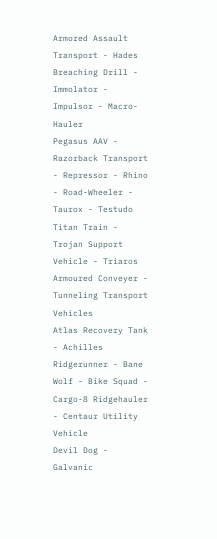Armored Assault Transport - Hades Breaching Drill - Immolator - Impulsor - Macro-Hauler
Pegasus AAV - Razorback Transport - Repressor - Rhino - Road-Wheeler - Taurox - Testudo
Titan Train - Trojan Support Vehicle - Triaros Armoured Conveyer - Tunneling Transport Vehicles
Atlas Recovery Tank - Achilles Ridgerunner - Bane Wolf - Bike Squad - Cargo-8 Ridgehauler - Centaur Utility Vehicle
Devil Dog - Galvanic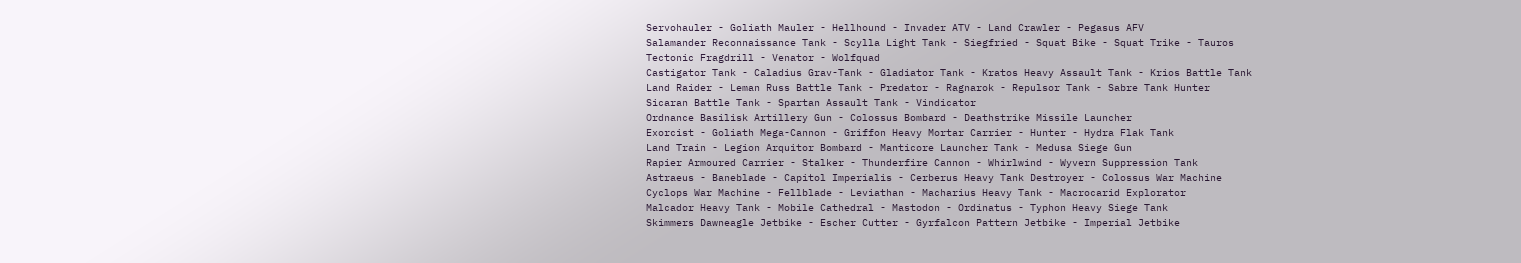Servohauler - Goliath Mauler - Hellhound - Invader ATV - Land Crawler - Pegasus AFV
Salamander Reconnaissance Tank - Scylla Light Tank - Siegfried - Squat Bike - Squat Trike - Tauros
Tectonic Fragdrill - Venator - Wolfquad
Castigator Tank - Caladius Grav-Tank - Gladiator Tank - Kratos Heavy Assault Tank - Krios Battle Tank
Land Raider - Leman Russ Battle Tank - Predator - Ragnarok - Repulsor Tank - Sabre Tank Hunter
Sicaran Battle Tank - Spartan Assault Tank - Vindicator
Ordnance Basilisk Artillery Gun - Colossus Bombard - Deathstrike Missile Launcher
Exorcist - Goliath Mega-Cannon - Griffon Heavy Mortar Carrier - Hunter - Hydra Flak Tank
Land Train - Legion Arquitor Bombard - Manticore Launcher Tank - Medusa Siege Gun
Rapier Armoured Carrier - Stalker - Thunderfire Cannon - Whirlwind - Wyvern Suppression Tank
Astraeus - Baneblade - Capitol Imperialis - Cerberus Heavy Tank Destroyer - Colossus War Machine
Cyclops War Machine - Fellblade - Leviathan - Macharius Heavy Tank - Macrocarid Explorator
Malcador Heavy Tank - Mobile Cathedral - Mastodon - Ordinatus - Typhon Heavy Siege Tank
Skimmers Dawneagle Jetbike - Escher Cutter - Gyrfalcon Pattern Jetbike - Imperial Jetbike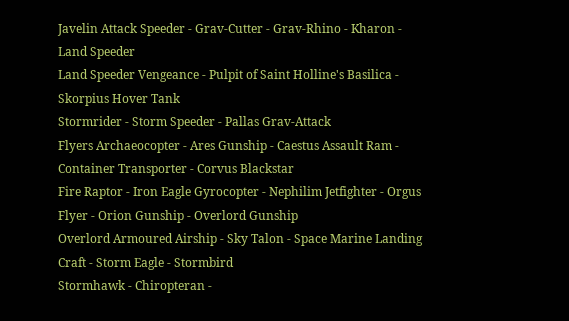Javelin Attack Speeder - Grav-Cutter - Grav-Rhino - Kharon - Land Speeder
Land Speeder Vengeance - Pulpit of Saint Holline's Basilica - Skorpius Hover Tank
Stormrider - Storm Speeder - Pallas Grav-Attack
Flyers Archaeocopter - Ares Gunship - Caestus Assault Ram - Container Transporter - Corvus Blackstar
Fire Raptor - Iron Eagle Gyrocopter - Nephilim Jetfighter - Orgus Flyer - Orion Gunship - Overlord Gunship
Overlord Armoured Airship - Sky Talon - Space Marine Landing Craft - Storm Eagle - Stormbird
Stormhawk - Chiropteran -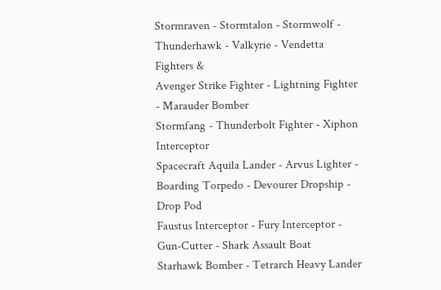Stormraven - Stormtalon - Stormwolf - Thunderhawk - Valkyrie - Vendetta
Fighters &
Avenger Strike Fighter - Lightning Fighter - Marauder Bomber
Stormfang - Thunderbolt Fighter - Xiphon Interceptor
Spacecraft Aquila Lander - Arvus Lighter - Boarding Torpedo - Devourer Dropship - Drop Pod
Faustus Interceptor - Fury Interceptor - Gun-Cutter - Shark Assault Boat
Starhawk Bomber - Tetrarch Heavy Lander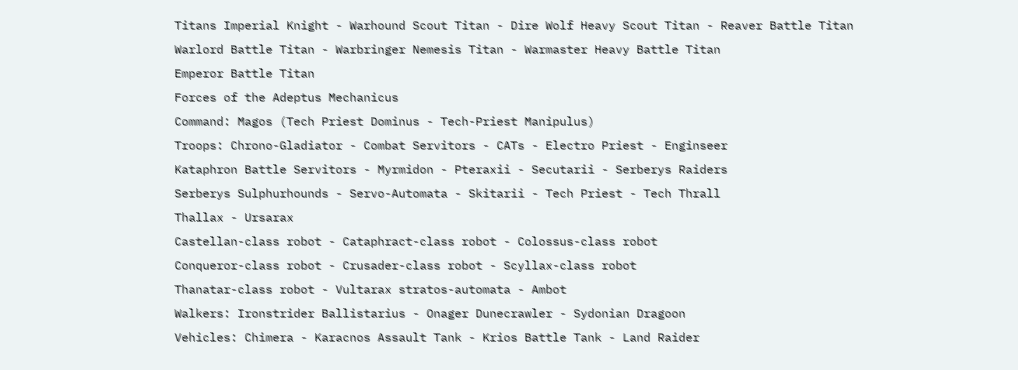Titans Imperial Knight - Warhound Scout Titan - Dire Wolf Heavy Scout Titan - Reaver Battle Titan
Warlord Battle Titan - Warbringer Nemesis Titan - Warmaster Heavy Battle Titan
Emperor Battle Titan
Forces of the Adeptus Mechanicus
Command: Magos (Tech Priest Dominus - Tech-Priest Manipulus)
Troops: Chrono-Gladiator - Combat Servitors - CATs - Electro Priest - Enginseer
Kataphron Battle Servitors - Myrmidon - Pteraxii - Secutarii - Serberys Raiders
Serberys Sulphurhounds - Servo-Automata - Skitarii - Tech Priest - Tech Thrall
Thallax - Ursarax
Castellan-class robot - Cataphract-class robot - Colossus-class robot
Conqueror-class robot - Crusader-class robot - Scyllax-class robot
Thanatar-class robot - Vultarax stratos-automata - Ambot
Walkers: Ironstrider Ballistarius - Onager Dunecrawler - Sydonian Dragoon
Vehicles: Chimera - Karacnos Assault Tank - Krios Battle Tank - Land Raider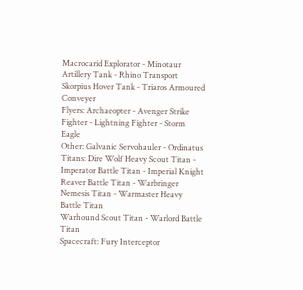Macrocarid Explorator - Minotaur Artillery Tank - Rhino Transport
Skorpius Hover Tank - Triaros Armoured Conveyer
Flyers: Archaeopter - Avenger Strike Fighter - Lightning Fighter - Storm Eagle
Other: Galvanic Servohauler - Ordinatus
Titans: Dire Wolf Heavy Scout Titan - Imperator Battle Titan - Imperial Knight
Reaver Battle Titan - Warbringer Nemesis Titan - Warmaster Heavy Battle Titan
Warhound Scout Titan - Warlord Battle Titan
Spacecraft: Fury Interceptor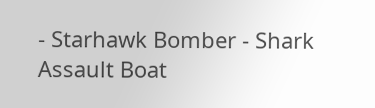- Starhawk Bomber - Shark Assault Boat